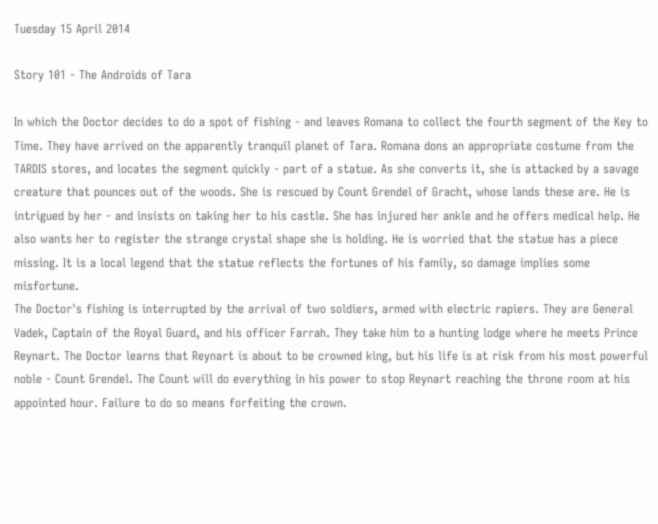Tuesday 15 April 2014

Story 101 - The Androids of Tara

In which the Doctor decides to do a spot of fishing - and leaves Romana to collect the fourth segment of the Key to Time. They have arrived on the apparently tranquil planet of Tara. Romana dons an appropriate costume from the TARDIS stores, and locates the segment quickly - part of a statue. As she converts it, she is attacked by a savage creature that pounces out of the woods. She is rescued by Count Grendel of Gracht, whose lands these are. He is intrigued by her - and insists on taking her to his castle. She has injured her ankle and he offers medical help. He also wants her to register the strange crystal shape she is holding. He is worried that the statue has a piece missing. It is a local legend that the statue reflects the fortunes of his family, so damage implies some misfortune.
The Doctor's fishing is interrupted by the arrival of two soldiers, armed with electric rapiers. They are General Vadek, Captain of the Royal Guard, and his officer Farrah. They take him to a hunting lodge where he meets Prince Reynart. The Doctor learns that Reynart is about to be crowned king, but his life is at risk from his most powerful noble - Count Grendel. The Count will do everything in his power to stop Reynart reaching the throne room at his appointed hour. Failure to do so means forfeiting the crown.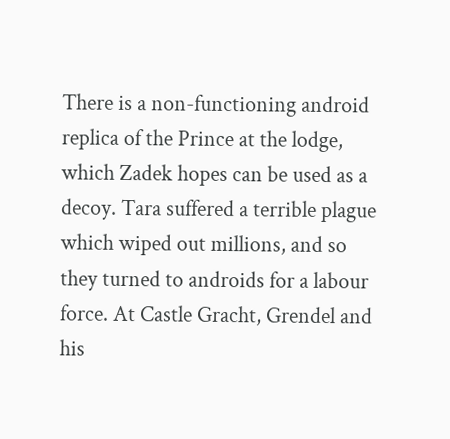There is a non-functioning android replica of the Prince at the lodge, which Zadek hopes can be used as a decoy. Tara suffered a terrible plague which wiped out millions, and so they turned to androids for a labour force. At Castle Gracht, Grendel and his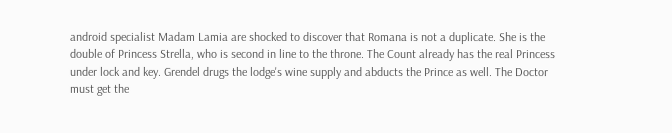android specialist Madam Lamia are shocked to discover that Romana is not a duplicate. She is the double of Princess Strella, who is second in line to the throne. The Count already has the real Princess under lock and key. Grendel drugs the lodge's wine supply and abducts the Prince as well. The Doctor must get the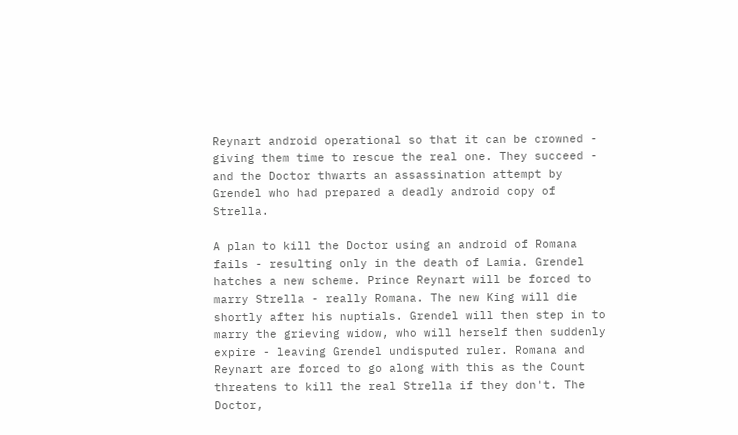Reynart android operational so that it can be crowned - giving them time to rescue the real one. They succeed - and the Doctor thwarts an assassination attempt by Grendel who had prepared a deadly android copy of Strella.

A plan to kill the Doctor using an android of Romana fails - resulting only in the death of Lamia. Grendel hatches a new scheme. Prince Reynart will be forced to marry Strella - really Romana. The new King will die shortly after his nuptials. Grendel will then step in to marry the grieving widow, who will herself then suddenly expire - leaving Grendel undisputed ruler. Romana and Reynart are forced to go along with this as the Count threatens to kill the real Strella if they don't. The Doctor,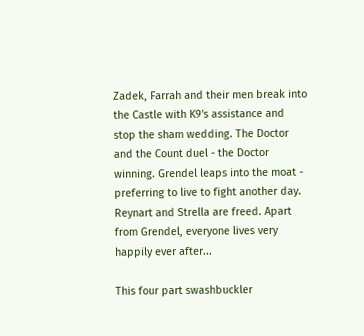Zadek, Farrah and their men break into the Castle with K9's assistance and stop the sham wedding. The Doctor and the Count duel - the Doctor winning. Grendel leaps into the moat - preferring to live to fight another day. Reynart and Strella are freed. Apart from Grendel, everyone lives very happily ever after...

This four part swashbuckler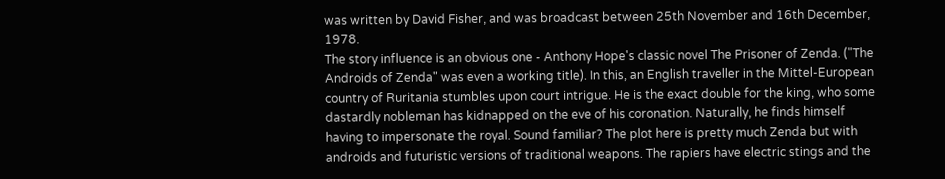was written by David Fisher, and was broadcast between 25th November and 16th December, 1978.
The story influence is an obvious one - Anthony Hope's classic novel The Prisoner of Zenda. ("The Androids of Zenda" was even a working title). In this, an English traveller in the Mittel-European country of Ruritania stumbles upon court intrigue. He is the exact double for the king, who some dastardly nobleman has kidnapped on the eve of his coronation. Naturally, he finds himself having to impersonate the royal. Sound familiar? The plot here is pretty much Zenda but with androids and futuristic versions of traditional weapons. The rapiers have electric stings and the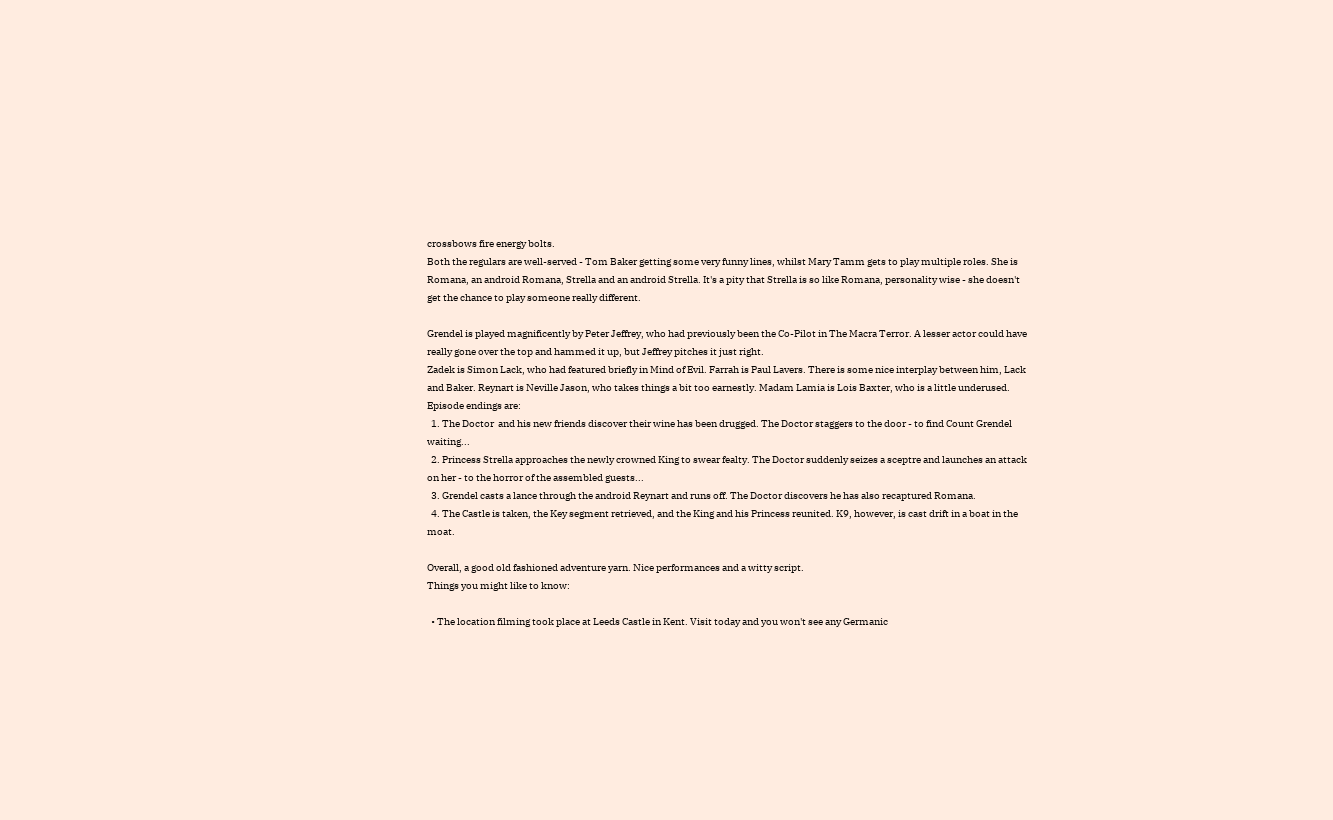crossbows fire energy bolts.
Both the regulars are well-served - Tom Baker getting some very funny lines, whilst Mary Tamm gets to play multiple roles. She is Romana, an android Romana, Strella and an android Strella. It's a pity that Strella is so like Romana, personality wise - she doesn't get the chance to play someone really different.

Grendel is played magnificently by Peter Jeffrey, who had previously been the Co-Pilot in The Macra Terror. A lesser actor could have really gone over the top and hammed it up, but Jeffrey pitches it just right.
Zadek is Simon Lack, who had featured briefly in Mind of Evil. Farrah is Paul Lavers. There is some nice interplay between him, Lack and Baker. Reynart is Neville Jason, who takes things a bit too earnestly. Madam Lamia is Lois Baxter, who is a little underused.
Episode endings are:
  1. The Doctor  and his new friends discover their wine has been drugged. The Doctor staggers to the door - to find Count Grendel waiting...
  2. Princess Strella approaches the newly crowned King to swear fealty. The Doctor suddenly seizes a sceptre and launches an attack on her - to the horror of the assembled guests...
  3. Grendel casts a lance through the android Reynart and runs off. The Doctor discovers he has also recaptured Romana.
  4. The Castle is taken, the Key segment retrieved, and the King and his Princess reunited. K9, however, is cast drift in a boat in the moat.

Overall, a good old fashioned adventure yarn. Nice performances and a witty script.
Things you might like to know:

  • The location filming took place at Leeds Castle in Kent. Visit today and you won't see any Germanic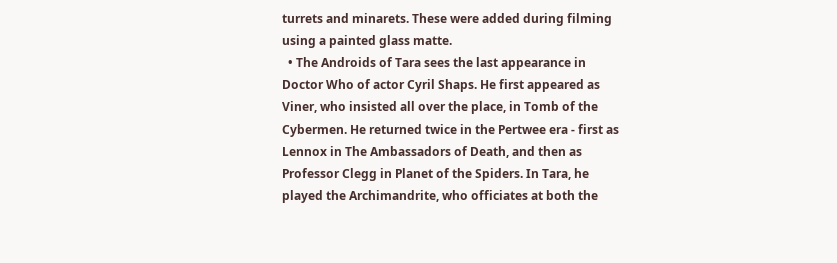turrets and minarets. These were added during filming using a painted glass matte.
  • The Androids of Tara sees the last appearance in Doctor Who of actor Cyril Shaps. He first appeared as Viner, who insisted all over the place, in Tomb of the Cybermen. He returned twice in the Pertwee era - first as Lennox in The Ambassadors of Death, and then as Professor Clegg in Planet of the Spiders. In Tara, he played the Archimandrite, who officiates at both the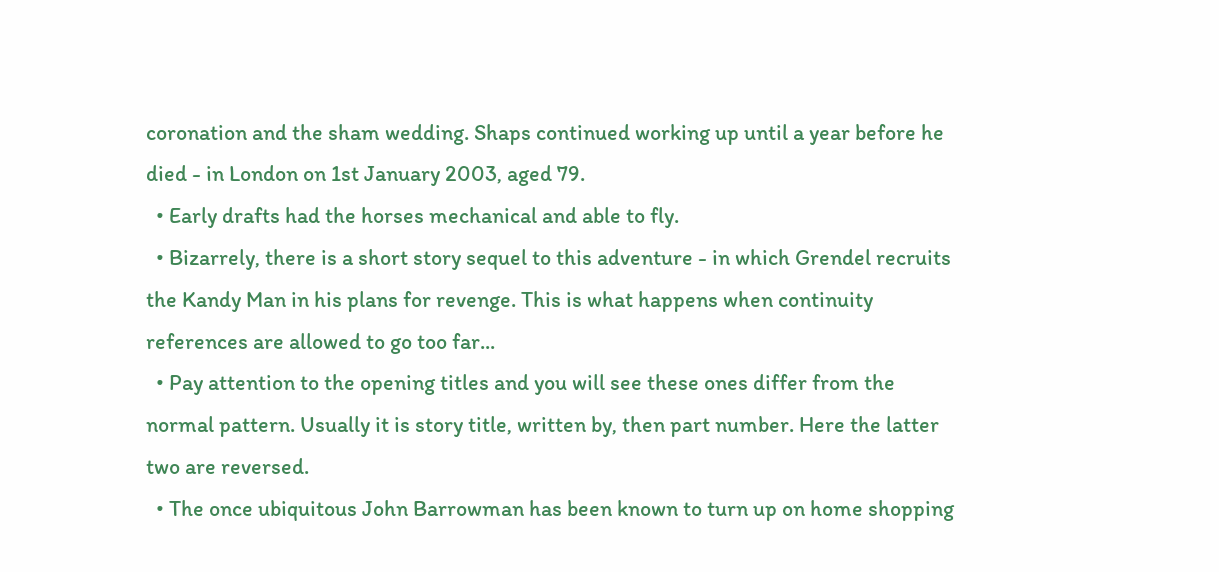coronation and the sham wedding. Shaps continued working up until a year before he died - in London on 1st January 2003, aged 79.
  • Early drafts had the horses mechanical and able to fly.
  • Bizarrely, there is a short story sequel to this adventure - in which Grendel recruits the Kandy Man in his plans for revenge. This is what happens when continuity references are allowed to go too far...
  • Pay attention to the opening titles and you will see these ones differ from the normal pattern. Usually it is story title, written by, then part number. Here the latter two are reversed.
  • The once ubiquitous John Barrowman has been known to turn up on home shopping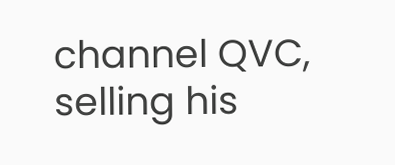channel QVC, selling his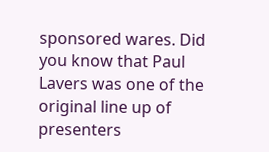sponsored wares. Did you know that Paul Lavers was one of the original line up of presenters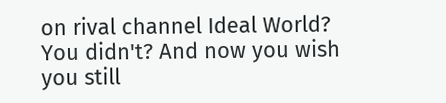on rival channel Ideal World? You didn't? And now you wish you still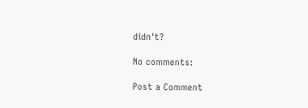didn't?

No comments:

Post a Comment